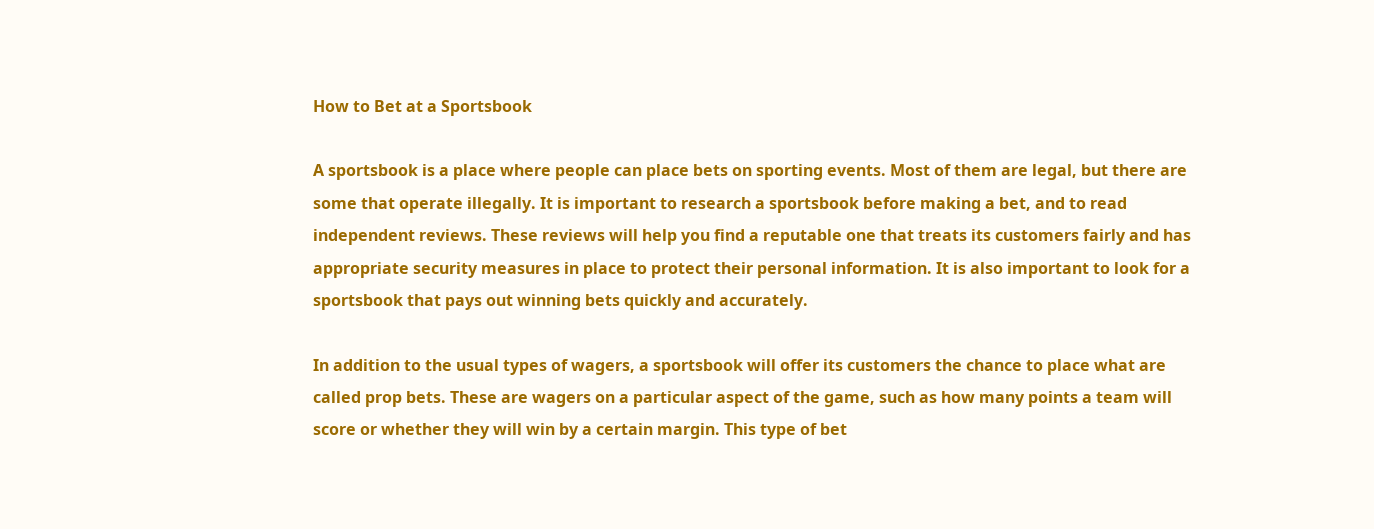How to Bet at a Sportsbook

A sportsbook is a place where people can place bets on sporting events. Most of them are legal, but there are some that operate illegally. It is important to research a sportsbook before making a bet, and to read independent reviews. These reviews will help you find a reputable one that treats its customers fairly and has appropriate security measures in place to protect their personal information. It is also important to look for a sportsbook that pays out winning bets quickly and accurately.

In addition to the usual types of wagers, a sportsbook will offer its customers the chance to place what are called prop bets. These are wagers on a particular aspect of the game, such as how many points a team will score or whether they will win by a certain margin. This type of bet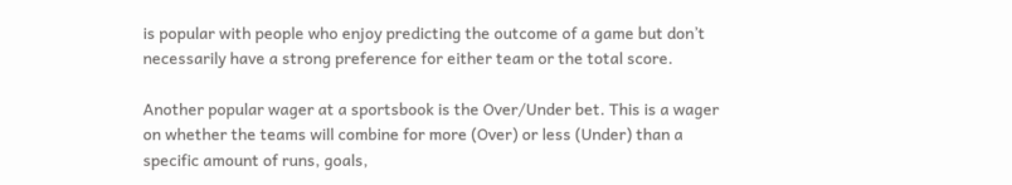is popular with people who enjoy predicting the outcome of a game but don’t necessarily have a strong preference for either team or the total score.

Another popular wager at a sportsbook is the Over/Under bet. This is a wager on whether the teams will combine for more (Over) or less (Under) than a specific amount of runs, goals,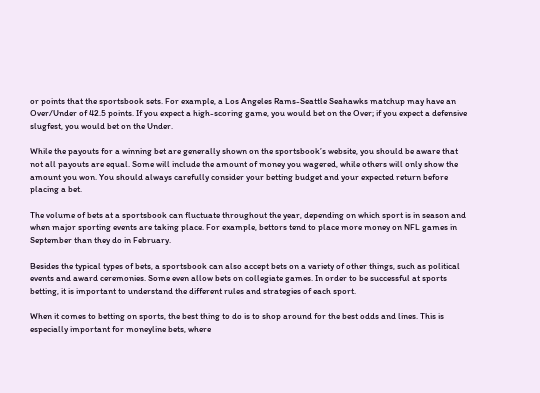or points that the sportsbook sets. For example, a Los Angeles Rams-Seattle Seahawks matchup may have an Over/Under of 42.5 points. If you expect a high-scoring game, you would bet on the Over; if you expect a defensive slugfest, you would bet on the Under.

While the payouts for a winning bet are generally shown on the sportsbook’s website, you should be aware that not all payouts are equal. Some will include the amount of money you wagered, while others will only show the amount you won. You should always carefully consider your betting budget and your expected return before placing a bet.

The volume of bets at a sportsbook can fluctuate throughout the year, depending on which sport is in season and when major sporting events are taking place. For example, bettors tend to place more money on NFL games in September than they do in February.

Besides the typical types of bets, a sportsbook can also accept bets on a variety of other things, such as political events and award ceremonies. Some even allow bets on collegiate games. In order to be successful at sports betting, it is important to understand the different rules and strategies of each sport.

When it comes to betting on sports, the best thing to do is to shop around for the best odds and lines. This is especially important for moneyline bets, where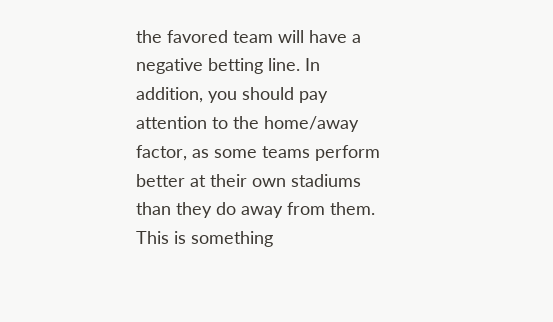the favored team will have a negative betting line. In addition, you should pay attention to the home/away factor, as some teams perform better at their own stadiums than they do away from them. This is something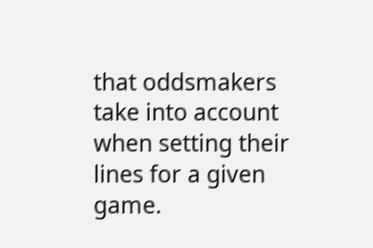that oddsmakers take into account when setting their lines for a given game.